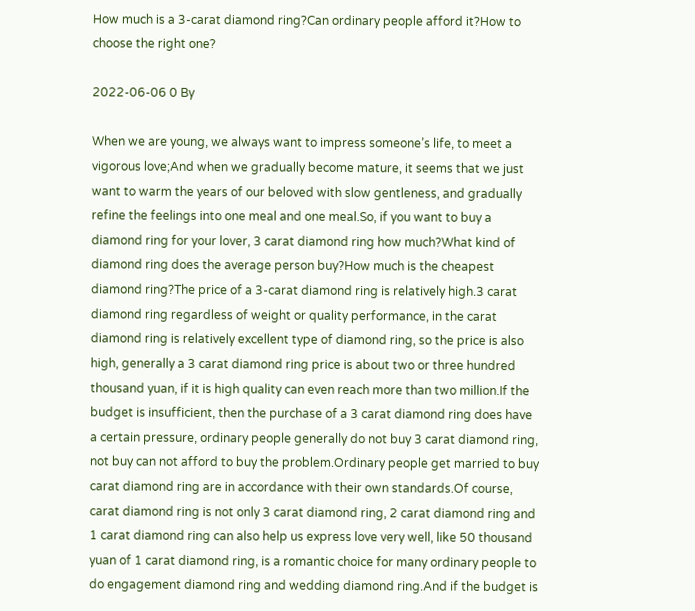How much is a 3-carat diamond ring?Can ordinary people afford it?How to choose the right one?

2022-06-06 0 By

When we are young, we always want to impress someone’s life, to meet a vigorous love;And when we gradually become mature, it seems that we just want to warm the years of our beloved with slow gentleness, and gradually refine the feelings into one meal and one meal.So, if you want to buy a diamond ring for your lover, 3 carat diamond ring how much?What kind of diamond ring does the average person buy?How much is the cheapest diamond ring?The price of a 3-carat diamond ring is relatively high.3 carat diamond ring regardless of weight or quality performance, in the carat diamond ring is relatively excellent type of diamond ring, so the price is also high, generally a 3 carat diamond ring price is about two or three hundred thousand yuan, if it is high quality can even reach more than two million.If the budget is insufficient, then the purchase of a 3 carat diamond ring does have a certain pressure, ordinary people generally do not buy 3 carat diamond ring, not buy can not afford to buy the problem.Ordinary people get married to buy carat diamond ring are in accordance with their own standards.Of course, carat diamond ring is not only 3 carat diamond ring, 2 carat diamond ring and 1 carat diamond ring can also help us express love very well, like 50 thousand yuan of 1 carat diamond ring, is a romantic choice for many ordinary people to do engagement diamond ring and wedding diamond ring.And if the budget is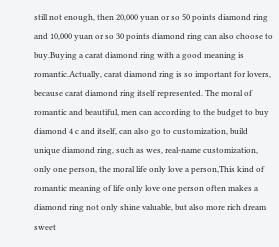still not enough, then 20,000 yuan or so 50 points diamond ring and 10,000 yuan or so 30 points diamond ring can also choose to buy.Buying a carat diamond ring with a good meaning is romantic.Actually, carat diamond ring is so important for lovers, because carat diamond ring itself represented. The moral of romantic and beautiful, men can according to the budget to buy diamond 4 c and itself, can also go to customization, build unique diamond ring, such as wes, real-name customization, only one person, the moral life only love a person,This kind of romantic meaning of life only love one person often makes a diamond ring not only shine valuable, but also more rich dream sweet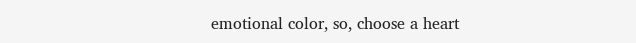emotional color, so, choose a heart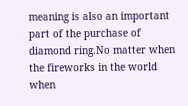meaning is also an important part of the purchase of diamond ring.No matter when the fireworks in the world when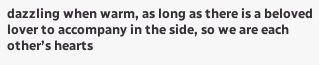dazzling when warm, as long as there is a beloved lover to accompany in the side, so we are each other’s hearts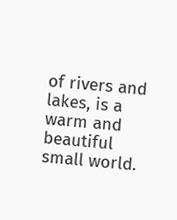of rivers and lakes, is a warm and beautiful small world.